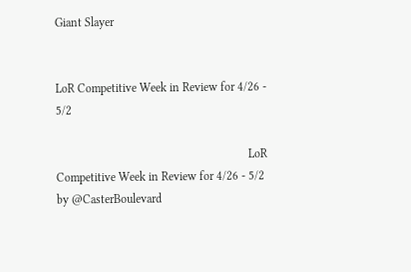Giant Slayer


LoR Competitive Week in Review for 4/26 - 5/2

                                                                LoR Competitive Week in Review for 4/26 - 5/2 by @CasterBoulevard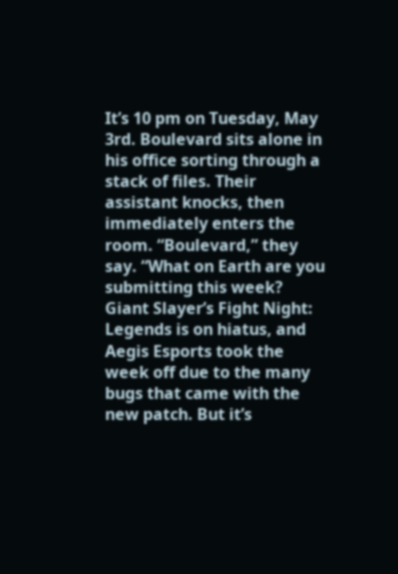It’s 10 pm on Tuesday, May 3rd. Boulevard sits alone in his office sorting through a stack of files. Their assistant knocks, then immediately enters the room. “Boulevard,” they say. “What on Earth are you submitting this week? Giant Slayer’s Fight Night: Legends is on hiatus, and Aegis Esports took the week off due to the many bugs that came with the new patch. But it’s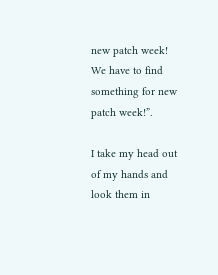new patch week! We have to find something for new patch week!”.

I take my head out of my hands and look them in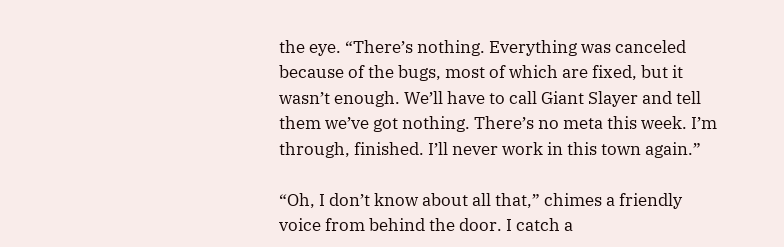the eye. “There’s nothing. Everything was canceled because of the bugs, most of which are fixed, but it wasn’t enough. We’ll have to call Giant Slayer and tell them we’ve got nothing. There’s no meta this week. I’m through, finished. I’ll never work in this town again.”

“Oh, I don’t know about all that,” chimes a friendly voice from behind the door. I catch a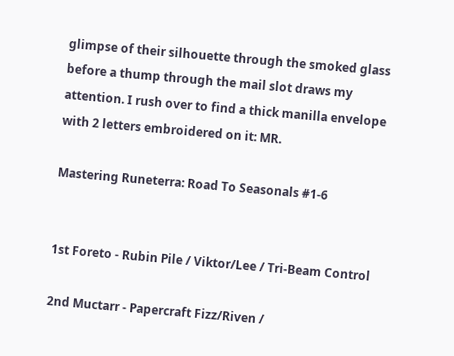glimpse of their silhouette through the smoked glass before a thump through the mail slot draws my attention. I rush over to find a thick manilla envelope with 2 letters embroidered on it: MR.

Mastering Runeterra: Road To Seasonals #1-6


1st Foreto - Rubin Pile / Viktor/Lee / Tri-Beam Control

2nd Muctarr - Papercraft Fizz/Riven /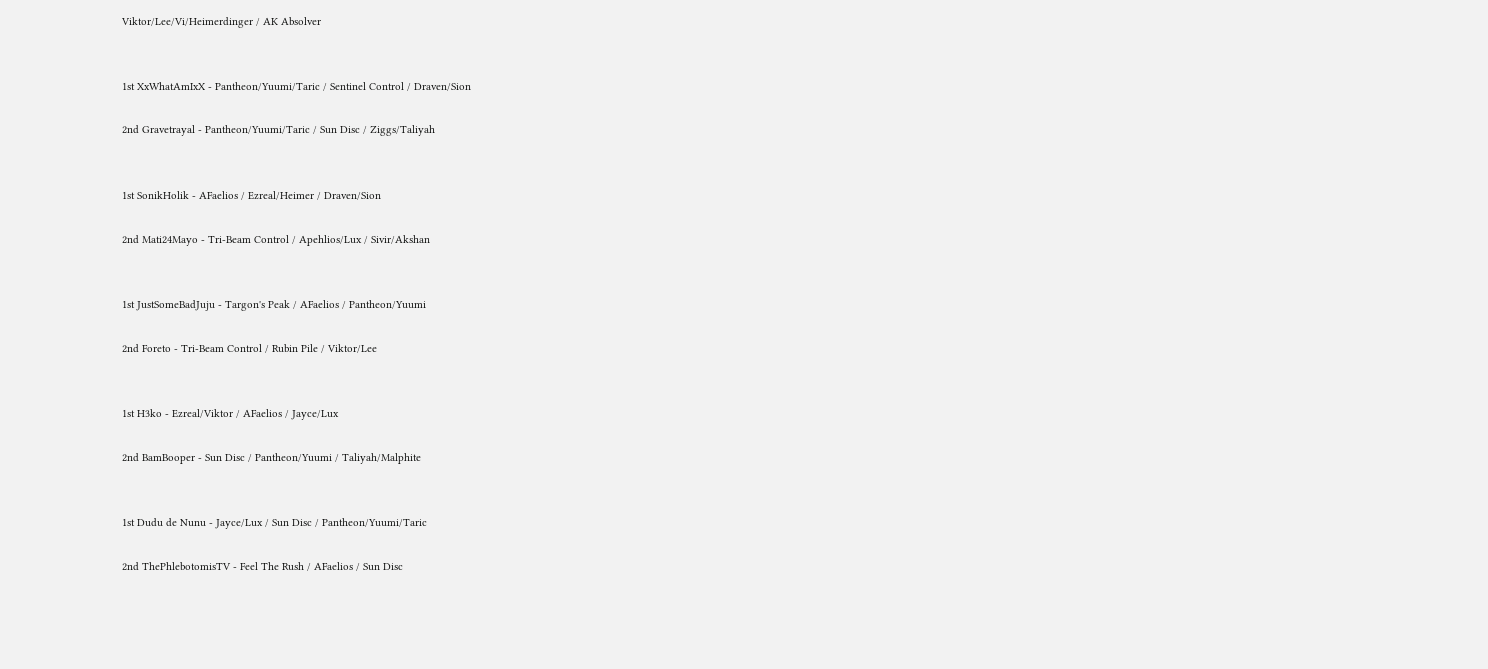Viktor/Lee/Vi/Heimerdinger / AK Absolver


1st XxWhatAmIxX - Pantheon/Yuumi/Taric / Sentinel Control / Draven/Sion

2nd Gravetrayal - Pantheon/Yuumi/Taric / Sun Disc / Ziggs/Taliyah


1st SonikHolik - AFaelios / Ezreal/Heimer / Draven/Sion

2nd Mati24Mayo - Tri-Beam Control / Apehlios/Lux / Sivir/Akshan


1st JustSomeBadJuju - Targon's Peak / AFaelios / Pantheon/Yuumi

2nd Foreto - Tri-Beam Control / Rubin Pile / Viktor/Lee


1st H3ko - Ezreal/Viktor / AFaelios / Jayce/Lux

2nd BamBooper - Sun Disc / Pantheon/Yuumi / Taliyah/Malphite


1st Dudu de Nunu - Jayce/Lux / Sun Disc / Pantheon/Yuumi/Taric

2nd ThePhlebotomisTV - Feel The Rush / AFaelios / Sun Disc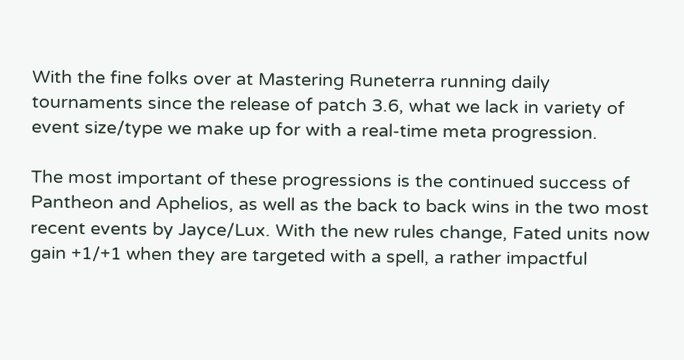With the fine folks over at Mastering Runeterra running daily tournaments since the release of patch 3.6, what we lack in variety of event size/type we make up for with a real-time meta progression.

The most important of these progressions is the continued success of Pantheon and Aphelios, as well as the back to back wins in the two most recent events by Jayce/Lux. With the new rules change, Fated units now gain +1/+1 when they are targeted with a spell, a rather impactful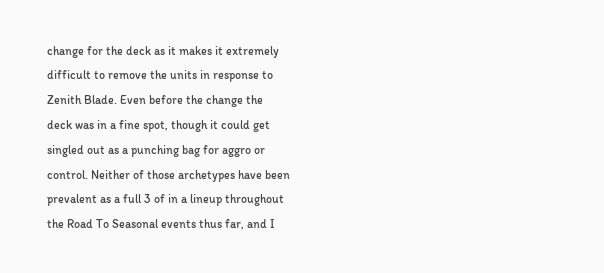change for the deck as it makes it extremely difficult to remove the units in response to Zenith Blade. Even before the change the deck was in a fine spot, though it could get singled out as a punching bag for aggro or control. Neither of those archetypes have been prevalent as a full 3 of in a lineup throughout the Road To Seasonal events thus far, and I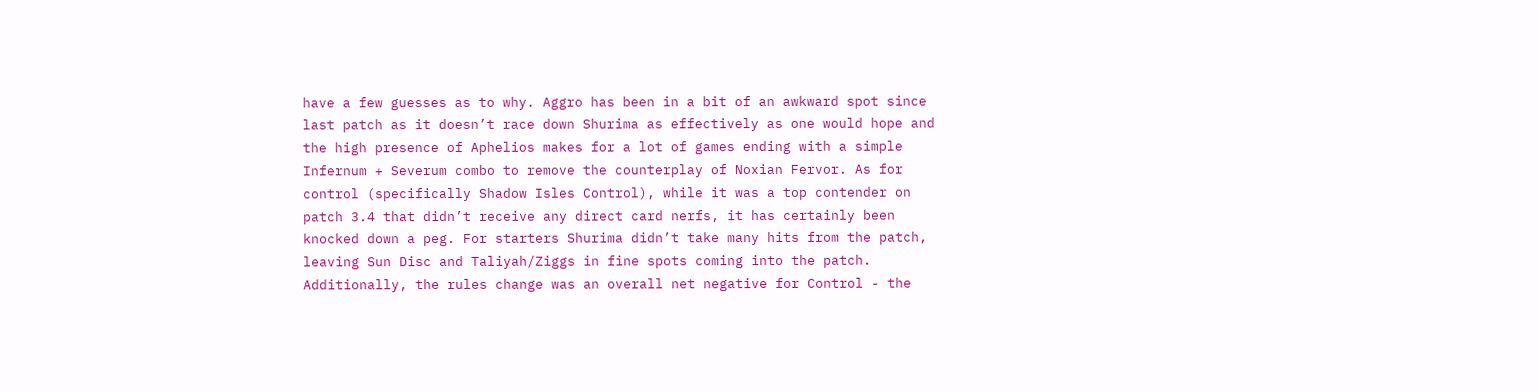have a few guesses as to why. Aggro has been in a bit of an awkward spot since last patch as it doesn’t race down Shurima as effectively as one would hope and the high presence of Aphelios makes for a lot of games ending with a simple Infernum + Severum combo to remove the counterplay of Noxian Fervor. As for control (specifically Shadow Isles Control), while it was a top contender on patch 3.4 that didn’t receive any direct card nerfs, it has certainly been knocked down a peg. For starters Shurima didn’t take many hits from the patch, leaving Sun Disc and Taliyah/Ziggs in fine spots coming into the patch. Additionally, the rules change was an overall net negative for Control - the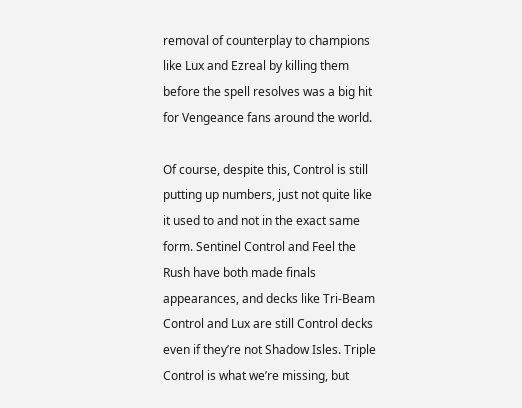removal of counterplay to champions like Lux and Ezreal by killing them before the spell resolves was a big hit for Vengeance fans around the world.

Of course, despite this, Control is still putting up numbers, just not quite like it used to and not in the exact same form. Sentinel Control and Feel the Rush have both made finals appearances, and decks like Tri-Beam Control and Lux are still Control decks even if they’re not Shadow Isles. Triple Control is what we’re missing, but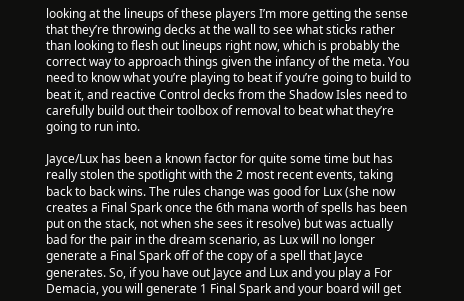looking at the lineups of these players I’m more getting the sense that they’re throwing decks at the wall to see what sticks rather than looking to flesh out lineups right now, which is probably the correct way to approach things given the infancy of the meta. You need to know what you’re playing to beat if you’re going to build to beat it, and reactive Control decks from the Shadow Isles need to carefully build out their toolbox of removal to beat what they’re going to run into.

Jayce/Lux has been a known factor for quite some time but has really stolen the spotlight with the 2 most recent events, taking back to back wins. The rules change was good for Lux (she now creates a Final Spark once the 6th mana worth of spells has been put on the stack, not when she sees it resolve) but was actually bad for the pair in the dream scenario, as Lux will no longer generate a Final Spark off of the copy of a spell that Jayce generates. So, if you have out Jayce and Lux and you play a For Demacia, you will generate 1 Final Spark and your board will get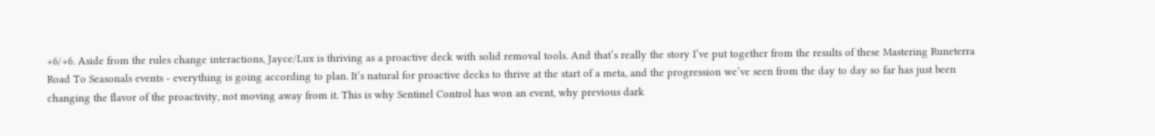+6/+6. Aside from the rules change interactions, Jayce/Lux is thriving as a proactive deck with solid removal tools. And that’s really the story I’ve put together from the results of these Mastering Runeterra Road To Seasonals events - everything is going according to plan. It’s natural for proactive decks to thrive at the start of a meta, and the progression we’ve seen from the day to day so far has just been changing the flavor of the proactivity, not moving away from it. This is why Sentinel Control has won an event, why previous dark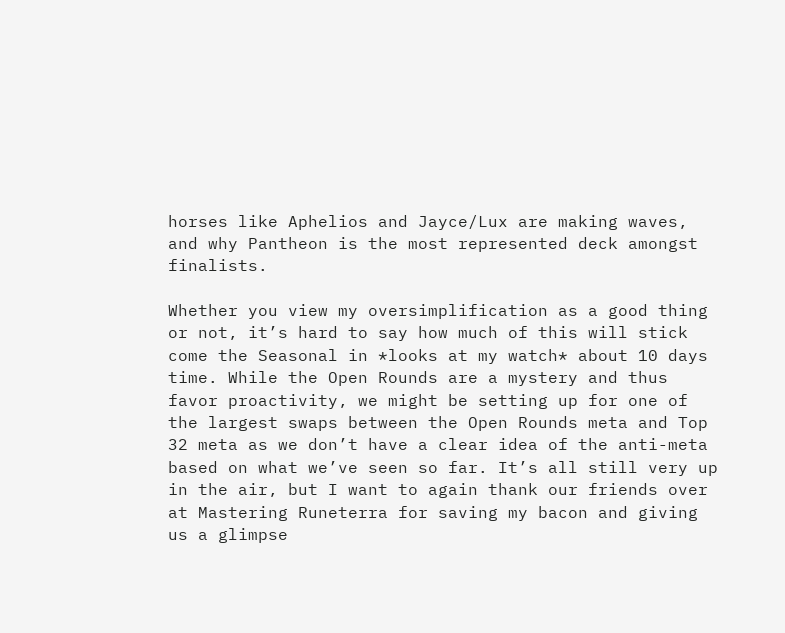horses like Aphelios and Jayce/Lux are making waves, and why Pantheon is the most represented deck amongst finalists.

Whether you view my oversimplification as a good thing or not, it’s hard to say how much of this will stick come the Seasonal in *looks at my watch* about 10 days time. While the Open Rounds are a mystery and thus favor proactivity, we might be setting up for one of the largest swaps between the Open Rounds meta and Top 32 meta as we don’t have a clear idea of the anti-meta based on what we’ve seen so far. It’s all still very up in the air, but I want to again thank our friends over at Mastering Runeterra for saving my bacon and giving us a glimpse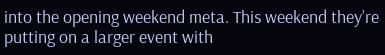into the opening weekend meta. This weekend they’re putting on a larger event with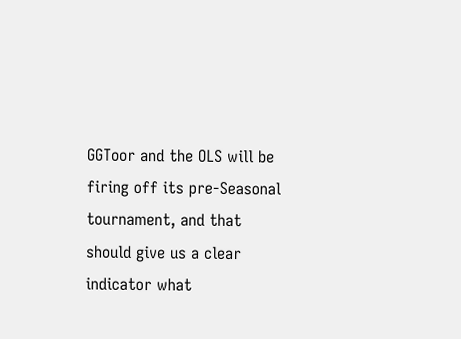GGToor and the OLS will be firing off its pre-Seasonal tournament, and that should give us a clear indicator what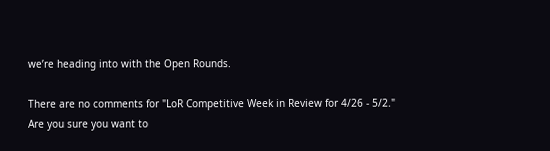we’re heading into with the Open Rounds.

There are no comments for "LoR Competitive Week in Review for 4/26 - 5/2."
Are you sure you want to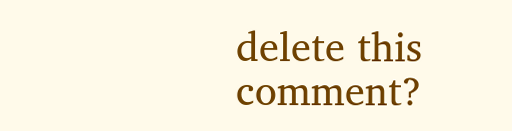delete this comment?